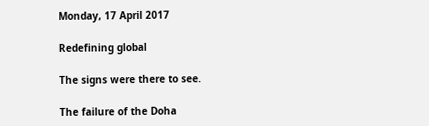Monday, 17 April 2017

Redefining global

The signs were there to see.

The failure of the Doha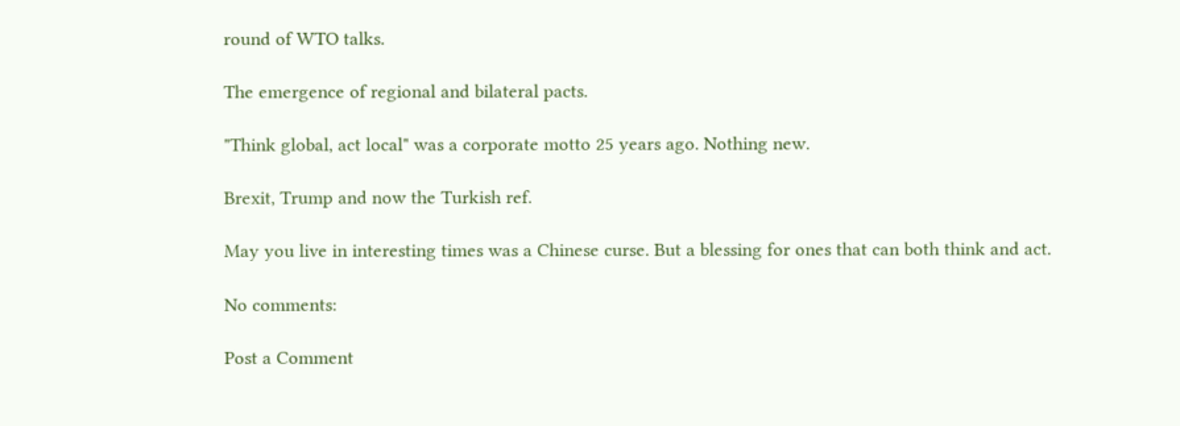round of WTO talks.

The emergence of regional and bilateral pacts.

"Think global, act local" was a corporate motto 25 years ago. Nothing new.

Brexit, Trump and now the Turkish ref.

May you live in interesting times was a Chinese curse. But a blessing for ones that can both think and act.

No comments:

Post a Comment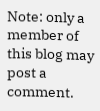Note: only a member of this blog may post a comment.